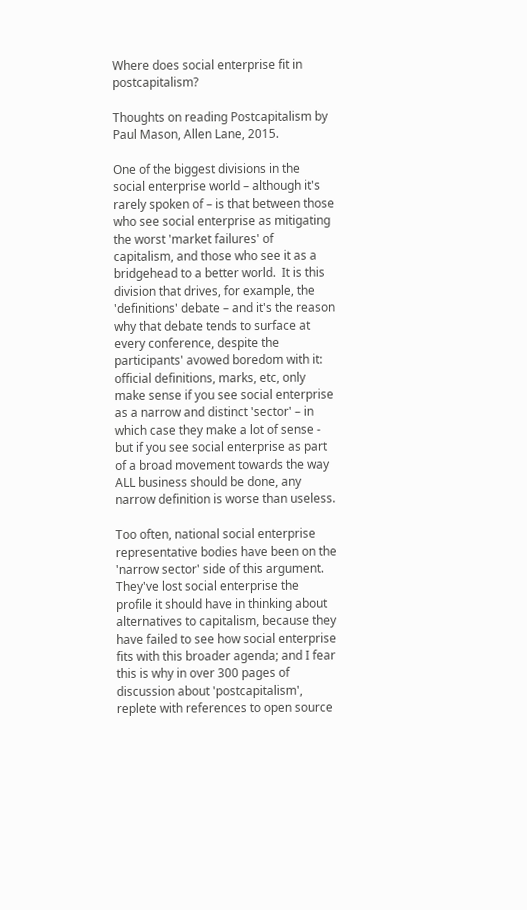Where does social enterprise fit in postcapitalism?

Thoughts on reading Postcapitalism by Paul Mason, Allen Lane, 2015.

One of the biggest divisions in the social enterprise world – although it's rarely spoken of – is that between those who see social enterprise as mitigating the worst 'market failures' of capitalism, and those who see it as a bridgehead to a better world.  It is this division that drives, for example, the 'definitions' debate – and it's the reason why that debate tends to surface at every conference, despite the participants' avowed boredom with it: official definitions, marks, etc, only make sense if you see social enterprise as a narrow and distinct 'sector' – in which case they make a lot of sense - but if you see social enterprise as part of a broad movement towards the way ALL business should be done, any narrow definition is worse than useless.

Too often, national social enterprise representative bodies have been on the 'narrow sector' side of this argument.  They've lost social enterprise the profile it should have in thinking about alternatives to capitalism, because they have failed to see how social enterprise fits with this broader agenda; and I fear this is why in over 300 pages of discussion about 'postcapitalism', replete with references to open source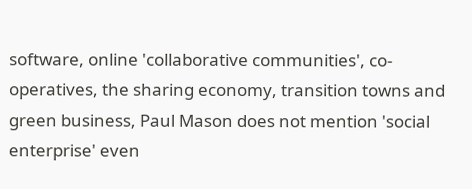software, online 'collaborative communities', co-operatives, the sharing economy, transition towns and green business, Paul Mason does not mention 'social enterprise' even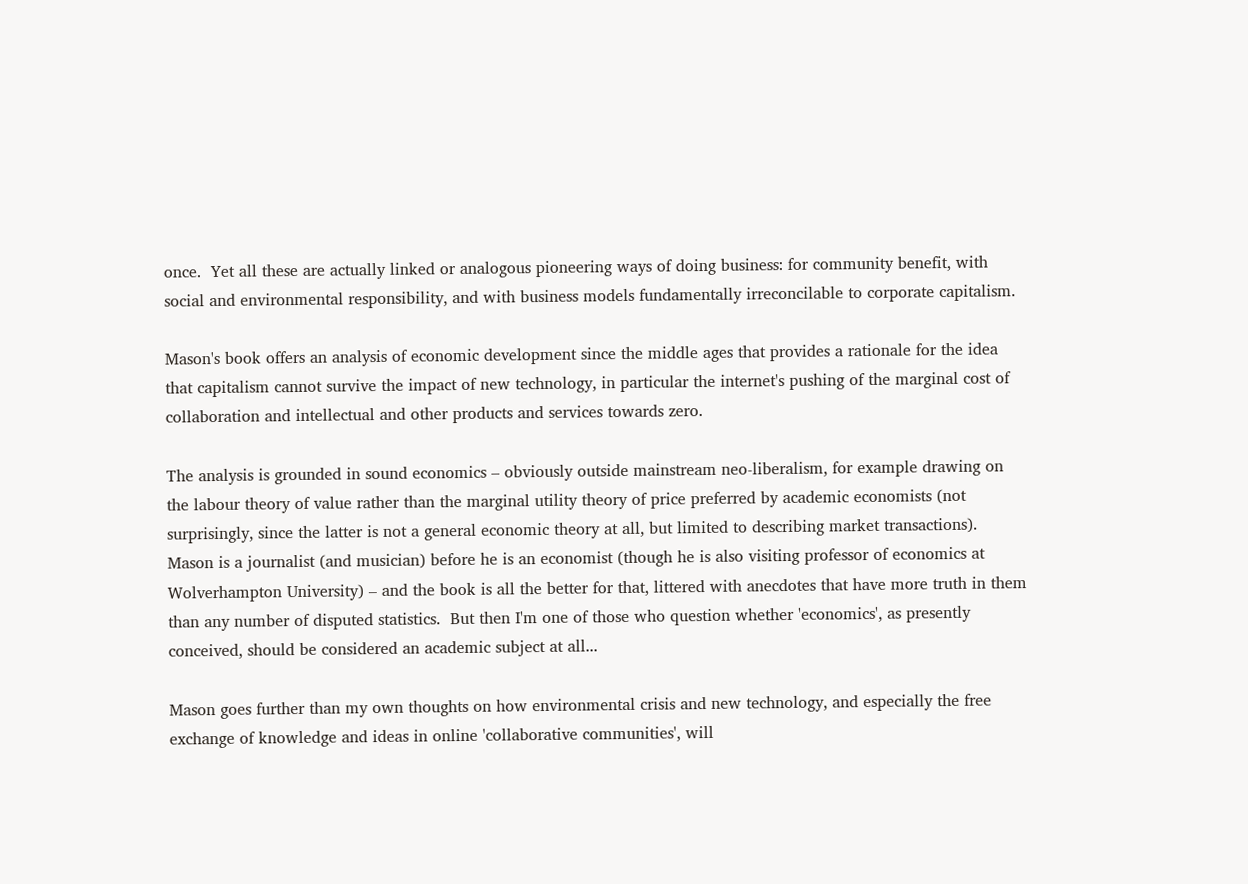once.  Yet all these are actually linked or analogous pioneering ways of doing business: for community benefit, with social and environmental responsibility, and with business models fundamentally irreconcilable to corporate capitalism.

Mason's book offers an analysis of economic development since the middle ages that provides a rationale for the idea that capitalism cannot survive the impact of new technology, in particular the internet's pushing of the marginal cost of collaboration and intellectual and other products and services towards zero.

The analysis is grounded in sound economics – obviously outside mainstream neo-liberalism, for example drawing on the labour theory of value rather than the marginal utility theory of price preferred by academic economists (not surprisingly, since the latter is not a general economic theory at all, but limited to describing market transactions).  Mason is a journalist (and musician) before he is an economist (though he is also visiting professor of economics at Wolverhampton University) – and the book is all the better for that, littered with anecdotes that have more truth in them than any number of disputed statistics.  But then I'm one of those who question whether 'economics', as presently conceived, should be considered an academic subject at all...

Mason goes further than my own thoughts on how environmental crisis and new technology, and especially the free exchange of knowledge and ideas in online 'collaborative communities', will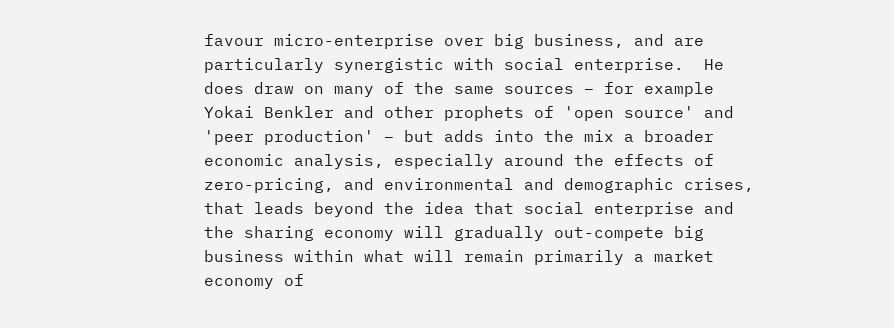favour micro-enterprise over big business, and are particularly synergistic with social enterprise.  He does draw on many of the same sources – for example Yokai Benkler and other prophets of 'open source' and 'peer production' – but adds into the mix a broader economic analysis, especially around the effects of zero-pricing, and environmental and demographic crises, that leads beyond the idea that social enterprise and the sharing economy will gradually out-compete big business within what will remain primarily a market economy of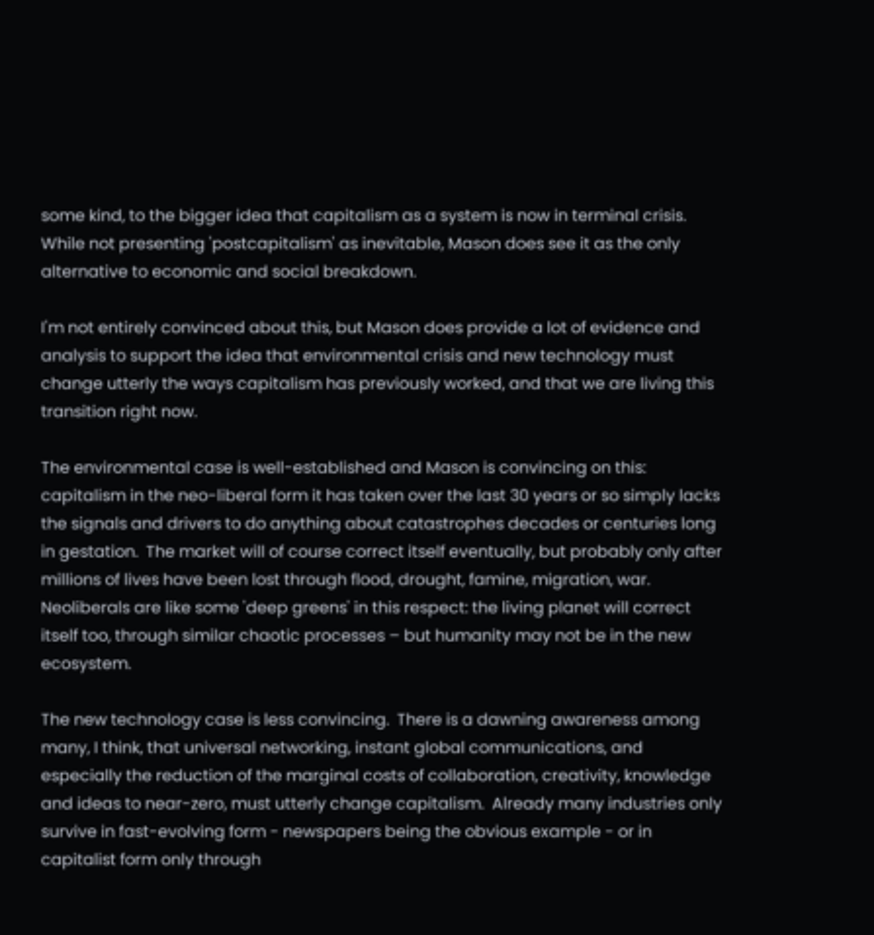some kind, to the bigger idea that capitalism as a system is now in terminal crisis.  While not presenting 'postcapitalism' as inevitable, Mason does see it as the only alternative to economic and social breakdown.

I'm not entirely convinced about this, but Mason does provide a lot of evidence and analysis to support the idea that environmental crisis and new technology must change utterly the ways capitalism has previously worked, and that we are living this transition right now.

The environmental case is well-established and Mason is convincing on this: capitalism in the neo-liberal form it has taken over the last 30 years or so simply lacks the signals and drivers to do anything about catastrophes decades or centuries long in gestation.  The market will of course correct itself eventually, but probably only after millions of lives have been lost through flood, drought, famine, migration, war.  Neoliberals are like some 'deep greens' in this respect: the living planet will correct itself too, through similar chaotic processes – but humanity may not be in the new ecosystem.

The new technology case is less convincing.  There is a dawning awareness among many, I think, that universal networking, instant global communications, and especially the reduction of the marginal costs of collaboration, creativity, knowledge and ideas to near-zero, must utterly change capitalism.  Already many industries only survive in fast-evolving form - newspapers being the obvious example - or in capitalist form only through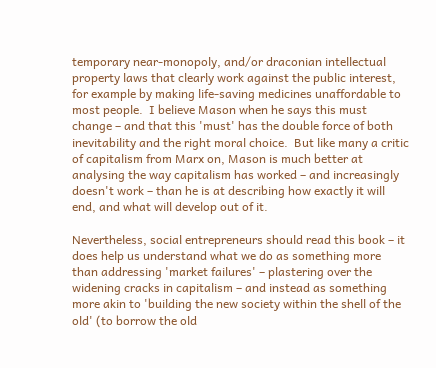temporary near-monopoly, and/or draconian intellectual property laws that clearly work against the public interest, for example by making life-saving medicines unaffordable to most people.  I believe Mason when he says this must change – and that this 'must' has the double force of both inevitability and the right moral choice.  But like many a critic of capitalism from Marx on, Mason is much better at analysing the way capitalism has worked – and increasingly doesn't work – than he is at describing how exactly it will end, and what will develop out of it.

Nevertheless, social entrepreneurs should read this book – it does help us understand what we do as something more than addressing 'market failures' – plastering over the widening cracks in capitalism – and instead as something more akin to 'building the new society within the shell of the old' (to borrow the old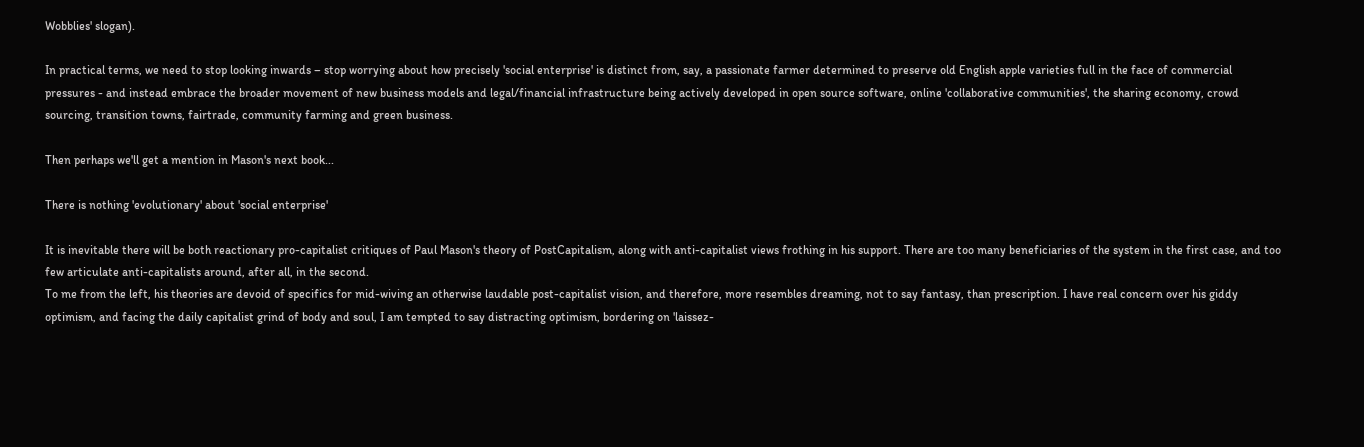Wobblies' slogan).

In practical terms, we need to stop looking inwards – stop worrying about how precisely 'social enterprise' is distinct from, say, a passionate farmer determined to preserve old English apple varieties full in the face of commercial pressures - and instead embrace the broader movement of new business models and legal/financial infrastructure being actively developed in open source software, online 'collaborative communities', the sharing economy, crowd sourcing, transition towns, fairtrade, community farming and green business.

Then perhaps we'll get a mention in Mason's next book...

There is nothing 'evolutionary' about 'social enterprise'

It is inevitable there will be both reactionary pro-capitalist critiques of Paul Mason's theory of PostCapitalism, along with anti-capitalist views frothing in his support. There are too many beneficiaries of the system in the first case, and too few articulate anti-capitalists around, after all, in the second.
To me from the left, his theories are devoid of specifics for mid-wiving an otherwise laudable post-capitalist vision, and therefore, more resembles dreaming, not to say fantasy, than prescription. I have real concern over his giddy optimism, and facing the daily capitalist grind of body and soul, I am tempted to say distracting optimism, bordering on 'laissez-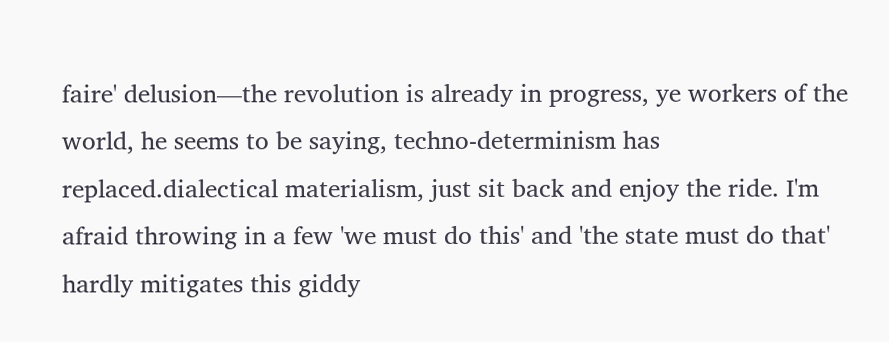faire' delusion—the revolution is already in progress, ye workers of the world, he seems to be saying, techno-determinism has replaced.dialectical materialism, just sit back and enjoy the ride. I'm afraid throwing in a few 'we must do this' and 'the state must do that' hardly mitigates this giddy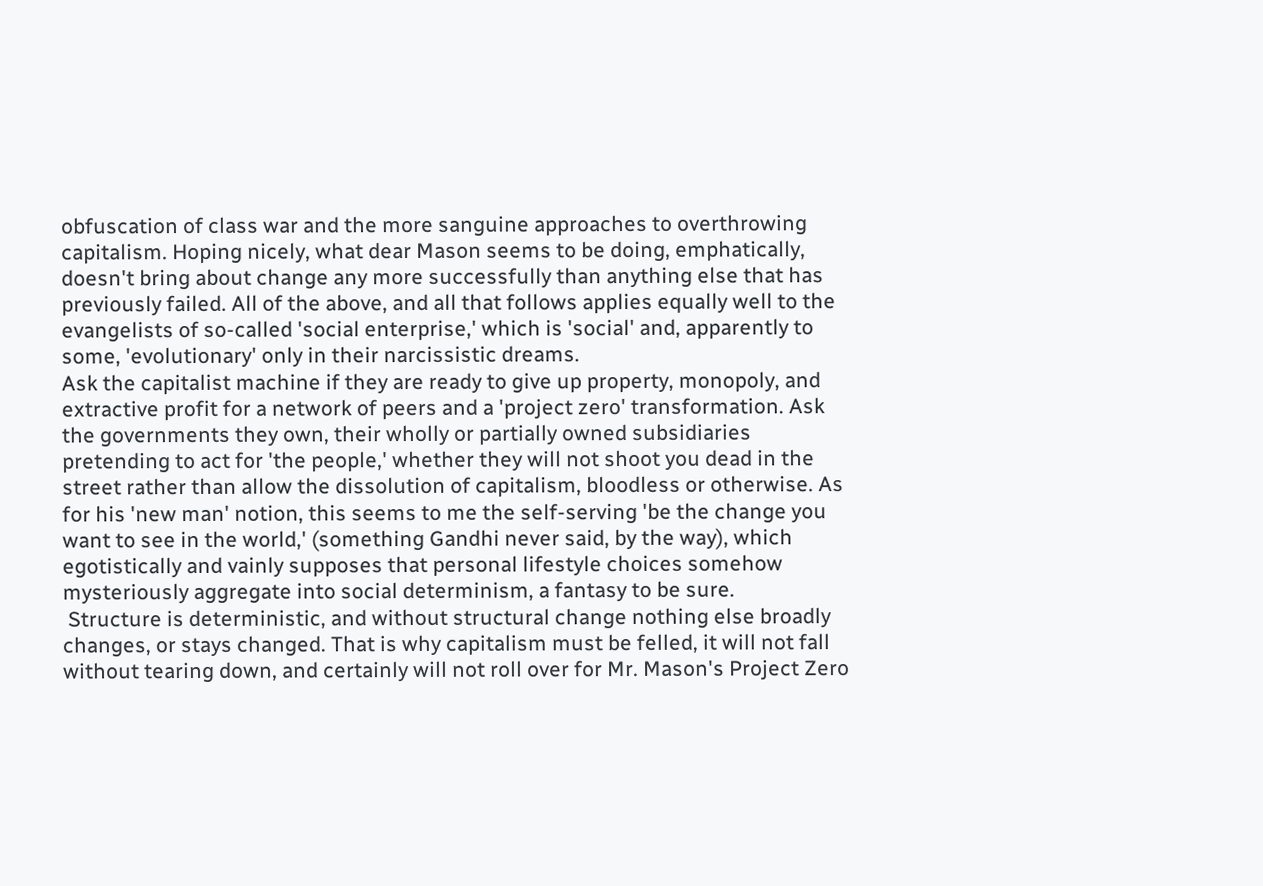obfuscation of class war and the more sanguine approaches to overthrowing capitalism. Hoping nicely, what dear Mason seems to be doing, emphatically, doesn't bring about change any more successfully than anything else that has previously failed. All of the above, and all that follows applies equally well to the evangelists of so-called 'social enterprise,' which is 'social' and, apparently to some, 'evolutionary' only in their narcissistic dreams.
Ask the capitalist machine if they are ready to give up property, monopoly, and extractive profit for a network of peers and a 'project zero' transformation. Ask the governments they own, their wholly or partially owned subsidiaries pretending to act for 'the people,' whether they will not shoot you dead in the street rather than allow the dissolution of capitalism, bloodless or otherwise. As for his 'new man' notion, this seems to me the self-serving 'be the change you want to see in the world,' (something Gandhi never said, by the way), which egotistically and vainly supposes that personal lifestyle choices somehow mysteriously aggregate into social determinism, a fantasy to be sure.
 Structure is deterministic, and without structural change nothing else broadly changes, or stays changed. That is why capitalism must be felled, it will not fall without tearing down, and certainly will not roll over for Mr. Mason's Project Zero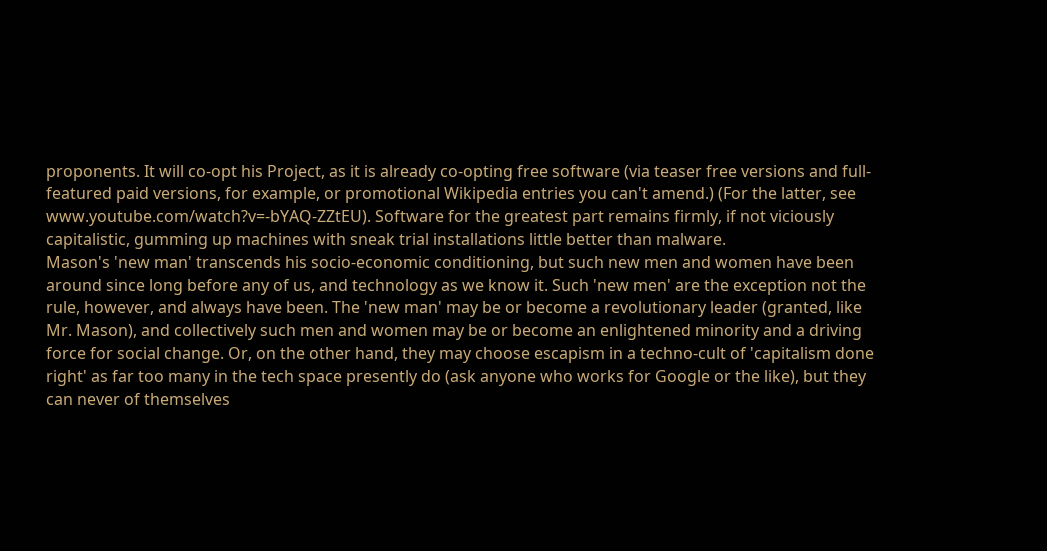proponents. It will co-opt his Project, as it is already co-opting free software (via teaser free versions and full-featured paid versions, for example, or promotional Wikipedia entries you can't amend.) (For the latter, see www.youtube.com/watch?v=-bYAQ-ZZtEU). Software for the greatest part remains firmly, if not viciously capitalistic, gumming up machines with sneak trial installations little better than malware.
Mason's 'new man' transcends his socio-economic conditioning, but such new men and women have been around since long before any of us, and technology as we know it. Such 'new men' are the exception not the rule, however, and always have been. The 'new man' may be or become a revolutionary leader (granted, like Mr. Mason), and collectively such men and women may be or become an enlightened minority and a driving force for social change. Or, on the other hand, they may choose escapism in a techno-cult of 'capitalism done right' as far too many in the tech space presently do (ask anyone who works for Google or the like), but they can never of themselves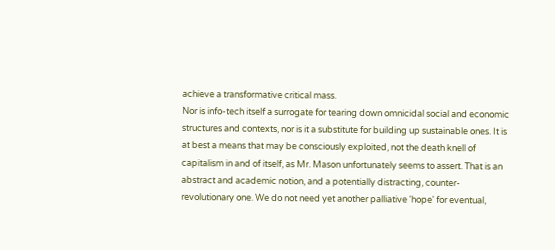achieve a transformative critical mass.
Nor is info-tech itself a surrogate for tearing down omnicidal social and economic structures and contexts, nor is it a substitute for building up sustainable ones. It is at best a means that may be consciously exploited, not the death knell of capitalism in and of itself, as Mr. Mason unfortunately seems to assert. That is an abstract and academic notion, and a potentially distracting, counter-revolutionary one. We do not need yet another palliative 'hope' for eventual,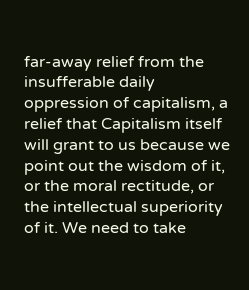far-away relief from the insufferable daily oppression of capitalism, a relief that Capitalism itself will grant to us because we point out the wisdom of it, or the moral rectitude, or the intellectual superiority of it. We need to take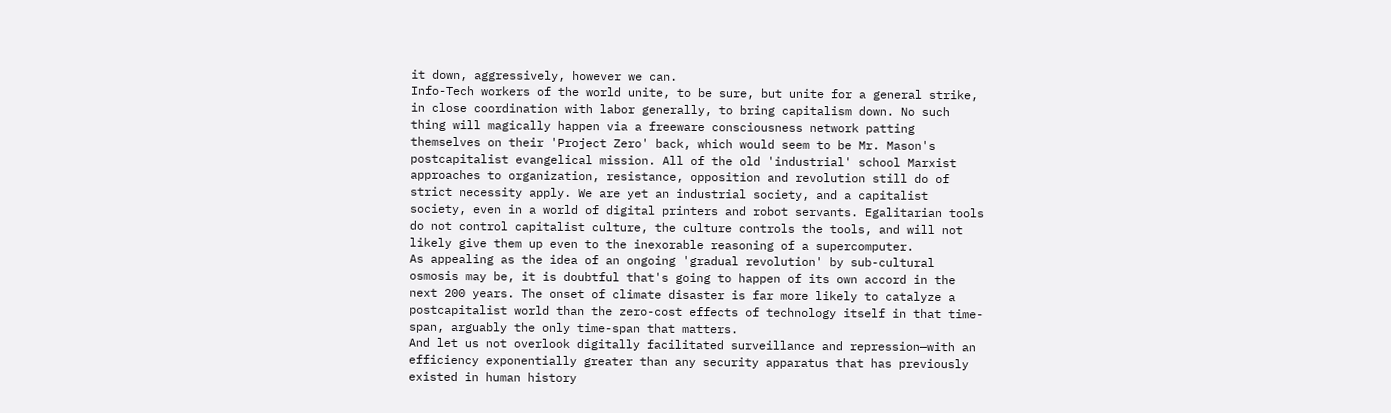it down, aggressively, however we can.
Info-Tech workers of the world unite, to be sure, but unite for a general strike, in close coordination with labor generally, to bring capitalism down. No such thing will magically happen via a freeware consciousness network patting themselves on their 'Project Zero' back, which would seem to be Mr. Mason's postcapitalist evangelical mission. All of the old 'industrial' school Marxist approaches to organization, resistance, opposition and revolution still do of strict necessity apply. We are yet an industrial society, and a capitalist society, even in a world of digital printers and robot servants. Egalitarian tools do not control capitalist culture, the culture controls the tools, and will not likely give them up even to the inexorable reasoning of a supercomputer.
As appealing as the idea of an ongoing 'gradual revolution' by sub-cultural osmosis may be, it is doubtful that's going to happen of its own accord in the next 200 years. The onset of climate disaster is far more likely to catalyze a postcapitalist world than the zero-cost effects of technology itself in that time-span, arguably the only time-span that matters.
And let us not overlook digitally facilitated surveillance and repression—with an efficiency exponentially greater than any security apparatus that has previously existed in human history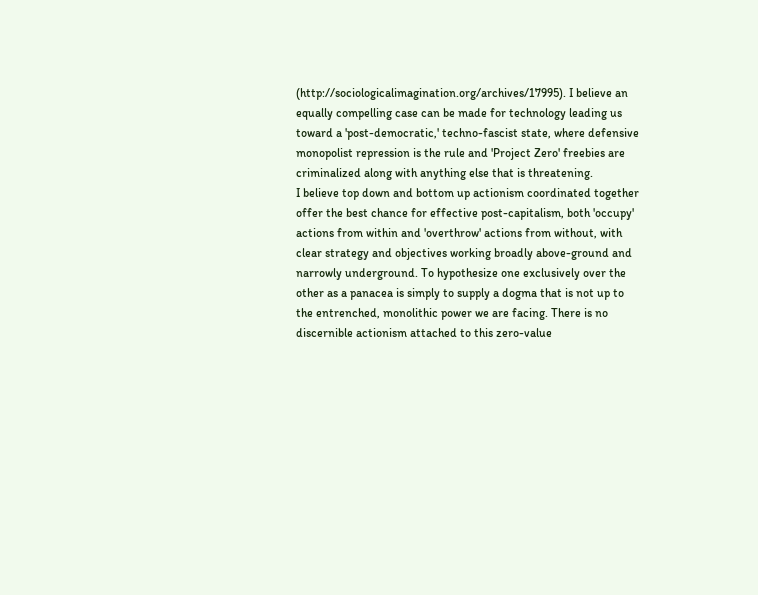(http://sociologicalimagination.org/archives/17995). I believe an equally compelling case can be made for technology leading us toward a 'post-democratic,' techno-fascist state, where defensive monopolist repression is the rule and 'Project Zero' freebies are criminalized along with anything else that is threatening.
I believe top down and bottom up actionism coordinated together offer the best chance for effective post-capitalism, both 'occupy' actions from within and 'overthrow' actions from without, with clear strategy and objectives working broadly above-ground and narrowly underground. To hypothesize one exclusively over the other as a panacea is simply to supply a dogma that is not up to the entrenched, monolithic power we are facing. There is no discernible actionism attached to this zero-value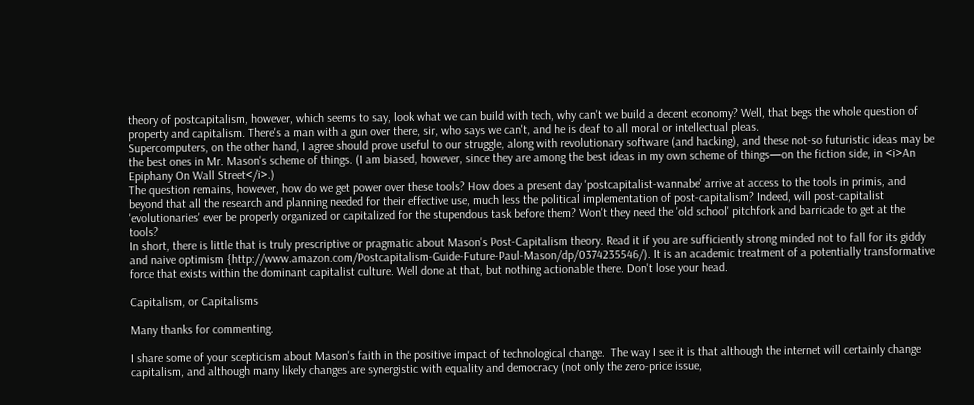theory of postcapitalism, however, which seems to say, look what we can build with tech, why can't we build a decent economy? Well, that begs the whole question of property and capitalism. There's a man with a gun over there, sir, who says we can't, and he is deaf to all moral or intellectual pleas.
Supercomputers, on the other hand, I agree should prove useful to our struggle, along with revolutionary software (and hacking), and these not-so futuristic ideas may be the best ones in Mr. Mason's scheme of things. (I am biased, however, since they are among the best ideas in my own scheme of things—on the fiction side, in <i>An Epiphany On Wall Street</i>.)
The question remains, however, how do we get power over these tools? How does a present day 'postcapitalist-wannabe' arrive at access to the tools in primis, and beyond that all the research and planning needed for their effective use, much less the political implementation of post-capitalism? Indeed, will post-capitalist 'evolutionaries' ever be properly organized or capitalized for the stupendous task before them? Won't they need the 'old school' pitchfork and barricade to get at the tools?
In short, there is little that is truly prescriptive or pragmatic about Mason's Post-Capitalism theory. Read it if you are sufficiently strong minded not to fall for its giddy and naive optimism {http://www.amazon.com/Postcapitalism-Guide-Future-Paul-Mason/dp/0374235546/). It is an academic treatment of a potentially transformative force that exists within the dominant capitalist culture. Well done at that, but nothing actionable there. Don't lose your head.

Capitalism, or Capitalisms

Many thanks for commenting.

I share some of your scepticism about Mason's faith in the positive impact of technological change.  The way I see it is that although the internet will certainly change capitalism, and although many likely changes are synergistic with equality and democracy (not only the zero-price issue,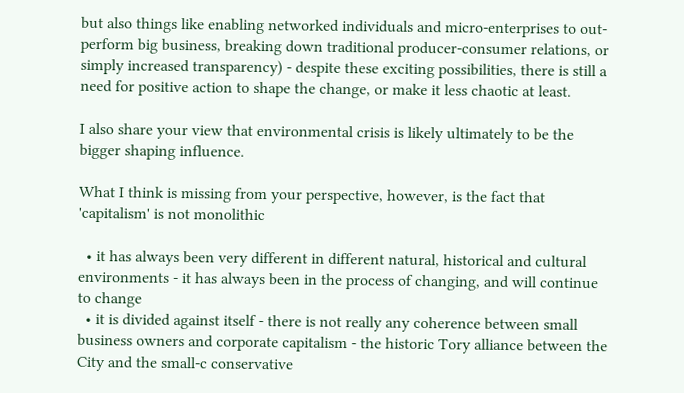but also things like enabling networked individuals and micro-enterprises to out-perform big business, breaking down traditional producer-consumer relations, or simply increased transparency) - despite these exciting possibilities, there is still a need for positive action to shape the change, or make it less chaotic at least.

I also share your view that environmental crisis is likely ultimately to be the bigger shaping influence.

What I think is missing from your perspective, however, is the fact that 'capitalism' is not monolithic

  • it has always been very different in different natural, historical and cultural environments - it has always been in the process of changing, and will continue to change
  • it is divided against itself - there is not really any coherence between small business owners and corporate capitalism - the historic Tory alliance between the City and the small-c conservative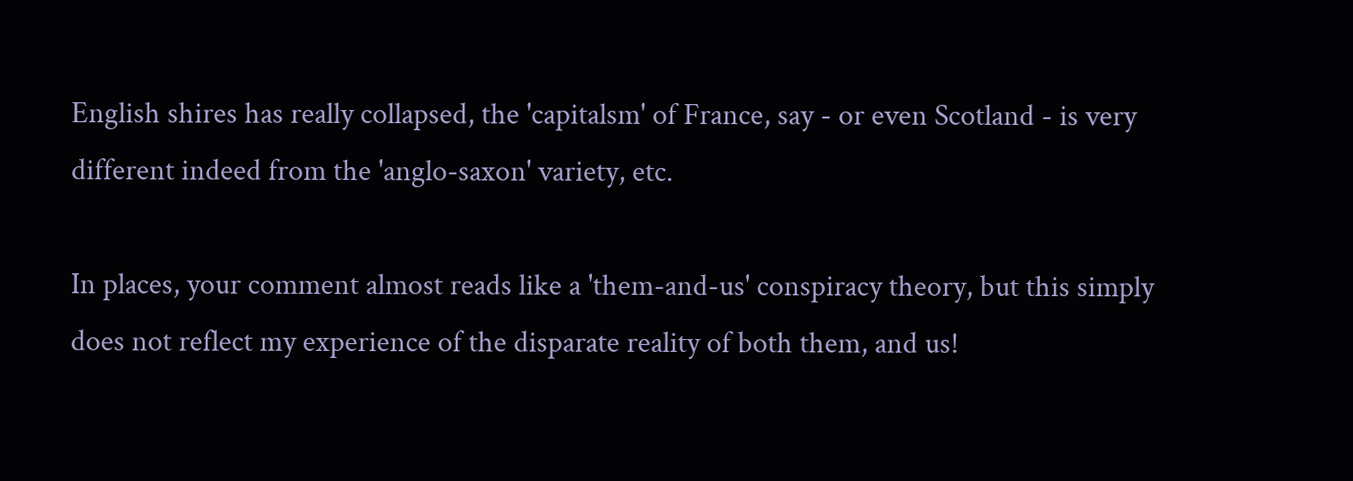English shires has really collapsed, the 'capitalsm' of France, say - or even Scotland - is very different indeed from the 'anglo-saxon' variety, etc.

In places, your comment almost reads like a 'them-and-us' conspiracy theory, but this simply does not reflect my experience of the disparate reality of both them, and us!